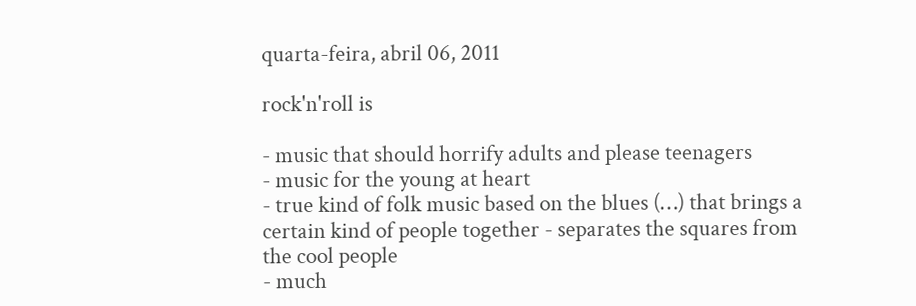quarta-feira, abril 06, 2011

rock'n'roll is

- music that should horrify adults and please teenagers
- music for the young at heart
- true kind of folk music based on the blues (…) that brings a certain kind of people together - separates the squares from the cool people
- much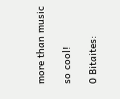more than music

so cool!

0 Bitaites: